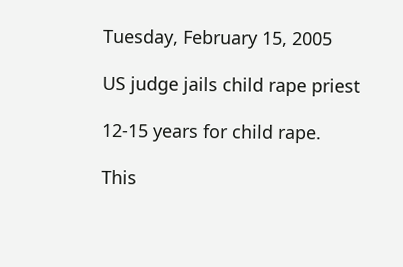Tuesday, February 15, 2005

US judge jails child rape priest

12-15 years for child rape.

This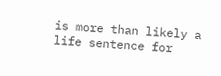is more than likely a life sentence for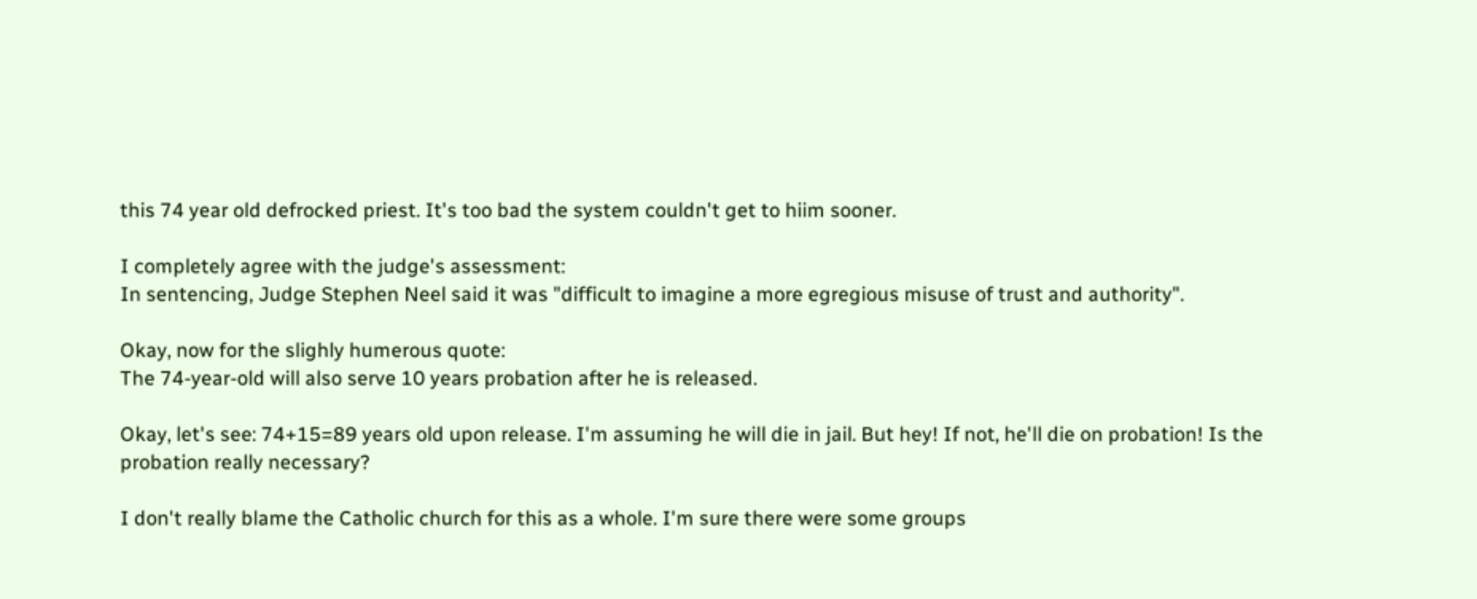this 74 year old defrocked priest. It's too bad the system couldn't get to hiim sooner.

I completely agree with the judge's assessment:
In sentencing, Judge Stephen Neel said it was "difficult to imagine a more egregious misuse of trust and authority".

Okay, now for the slighly humerous quote:
The 74-year-old will also serve 10 years probation after he is released.

Okay, let's see: 74+15=89 years old upon release. I'm assuming he will die in jail. But hey! If not, he'll die on probation! Is the probation really necessary?

I don't really blame the Catholic church for this as a whole. I'm sure there were some groups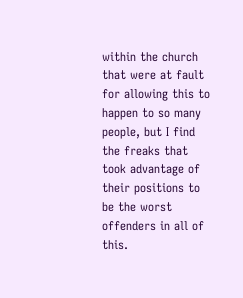within the church that were at fault for allowing this to happen to so many people, but I find the freaks that took advantage of their positions to be the worst offenders in all of this.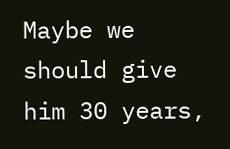Maybe we should give him 30 years,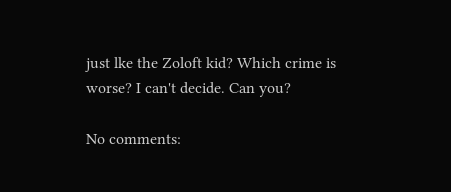just lke the Zoloft kid? Which crime is worse? I can't decide. Can you?

No comments: